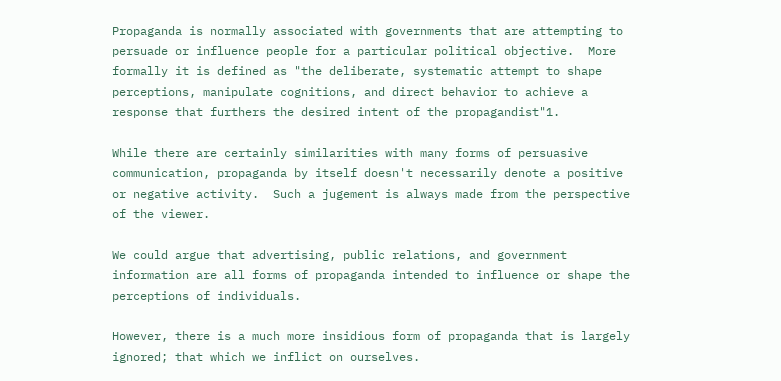Propaganda is normally associated with governments that are attempting to persuade or influence people for a particular political objective.  More formally it is defined as "the deliberate, systematic attempt to shape perceptions, manipulate cognitions, and direct behavior to achieve a response that furthers the desired intent of the propagandist"1.

While there are certainly similarities with many forms of persuasive communication, propaganda by itself doesn't necessarily denote a positive or negative activity.  Such a jugement is always made from the perspective of the viewer.

We could argue that advertising, public relations, and government information are all forms of propaganda intended to influence or shape the perceptions of individuals.

However, there is a much more insidious form of propaganda that is largely ignored; that which we inflict on ourselves.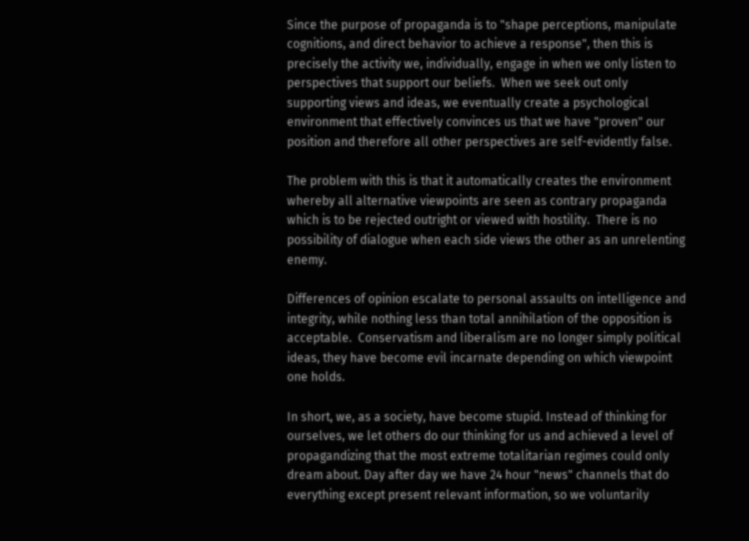Since the purpose of propaganda is to "shape perceptions, manipulate cognitions, and direct behavior to achieve a response", then this is precisely the activity we, individually, engage in when we only listen to perspectives that support our beliefs.  When we seek out only supporting views and ideas, we eventually create a psychological environment that effectively convinces us that we have "proven" our position and therefore all other perspectives are self-evidently false.

The problem with this is that it automatically creates the environment whereby all alternative viewpoints are seen as contrary propaganda which is to be rejected outright or viewed with hostility.  There is no possibility of dialogue when each side views the other as an unrelenting enemy.

Differences of opinion escalate to personal assaults on intelligence and integrity, while nothing less than total annihilation of the opposition is acceptable.  Conservatism and liberalism are no longer simply political ideas, they have become evil incarnate depending on which viewpoint one holds.

In short, we, as a society, have become stupid. Instead of thinking for ourselves, we let others do our thinking for us and achieved a level of propagandizing that the most extreme totalitarian regimes could only dream about. Day after day we have 24 hour "news" channels that do everything except present relevant information, so we voluntarily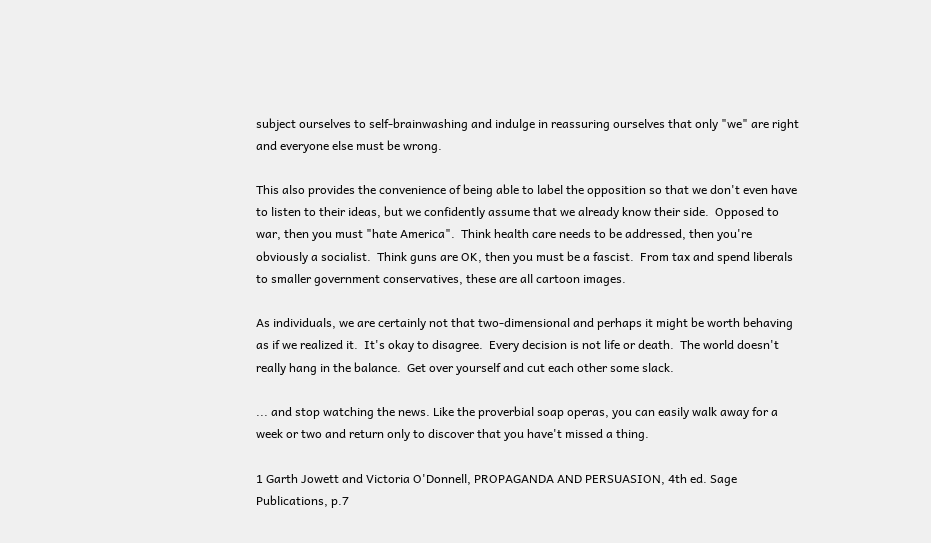subject ourselves to self-brainwashing and indulge in reassuring ourselves that only "we" are right and everyone else must be wrong.

This also provides the convenience of being able to label the opposition so that we don't even have to listen to their ideas, but we confidently assume that we already know their side.  Opposed to war, then you must "hate America".  Think health care needs to be addressed, then you're obviously a socialist.  Think guns are OK, then you must be a fascist.  From tax and spend liberals to smaller government conservatives, these are all cartoon images.

As individuals, we are certainly not that two-dimensional and perhaps it might be worth behaving as if we realized it.  It's okay to disagree.  Every decision is not life or death.  The world doesn't really hang in the balance.  Get over yourself and cut each other some slack.

... and stop watching the news. Like the proverbial soap operas, you can easily walk away for a week or two and return only to discover that you have't missed a thing.

1 Garth Jowett and Victoria O'Donnell, PROPAGANDA AND PERSUASION, 4th ed. Sage Publications, p.7